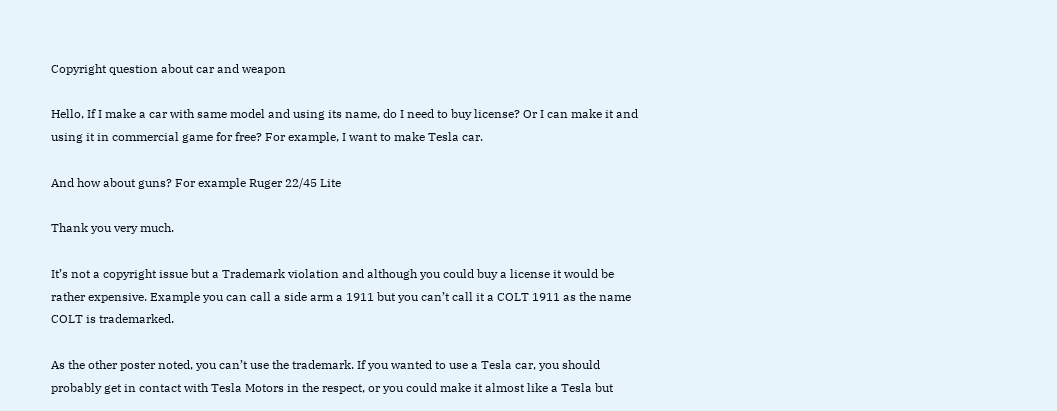Copyright question about car and weapon

Hello, If I make a car with same model and using its name, do I need to buy license? Or I can make it and using it in commercial game for free? For example, I want to make Tesla car.

And how about guns? For example Ruger 22/45 Lite

Thank you very much.

It’s not a copyright issue but a Trademark violation and although you could buy a license it would be rather expensive. Example you can call a side arm a 1911 but you can’t call it a COLT 1911 as the name COLT is trademarked.

As the other poster noted, you can’t use the trademark. If you wanted to use a Tesla car, you should probably get in contact with Tesla Motors in the respect, or you could make it almost like a Tesla but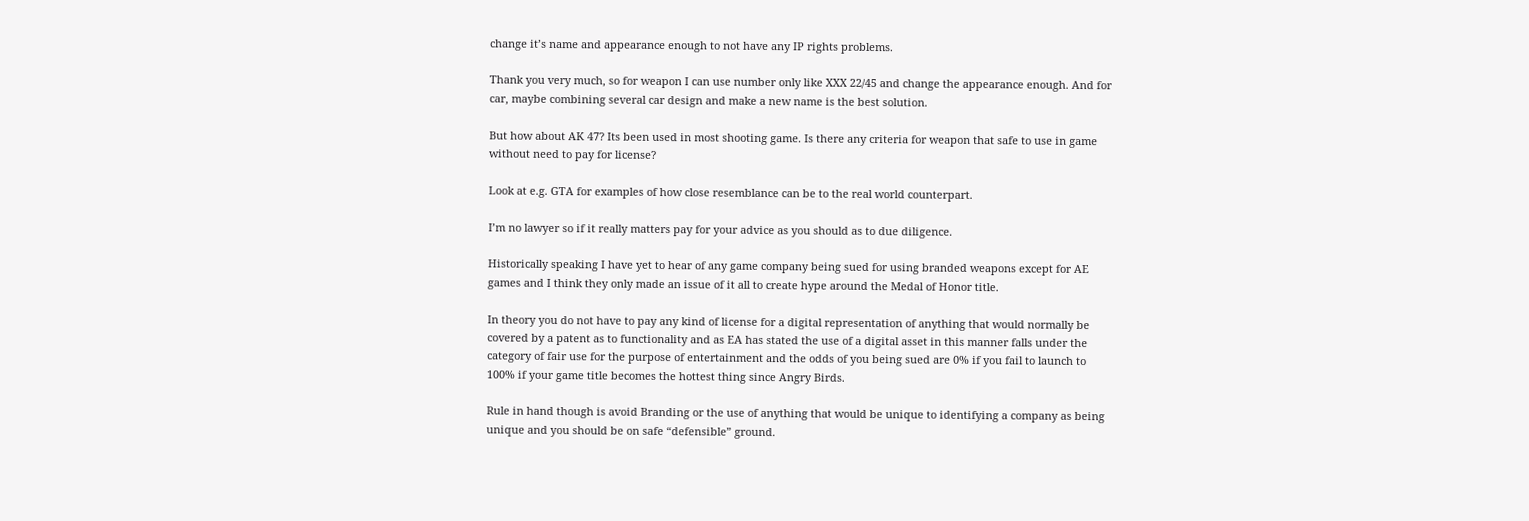change it’s name and appearance enough to not have any IP rights problems.

Thank you very much, so for weapon I can use number only like XXX 22/45 and change the appearance enough. And for car, maybe combining several car design and make a new name is the best solution.

But how about AK 47? Its been used in most shooting game. Is there any criteria for weapon that safe to use in game without need to pay for license?

Look at e.g. GTA for examples of how close resemblance can be to the real world counterpart.

I’m no lawyer so if it really matters pay for your advice as you should as to due diligence.

Historically speaking I have yet to hear of any game company being sued for using branded weapons except for AE games and I think they only made an issue of it all to create hype around the Medal of Honor title.

In theory you do not have to pay any kind of license for a digital representation of anything that would normally be covered by a patent as to functionality and as EA has stated the use of a digital asset in this manner falls under the category of fair use for the purpose of entertainment and the odds of you being sued are 0% if you fail to launch to 100% if your game title becomes the hottest thing since Angry Birds.

Rule in hand though is avoid Branding or the use of anything that would be unique to identifying a company as being unique and you should be on safe “defensible” ground.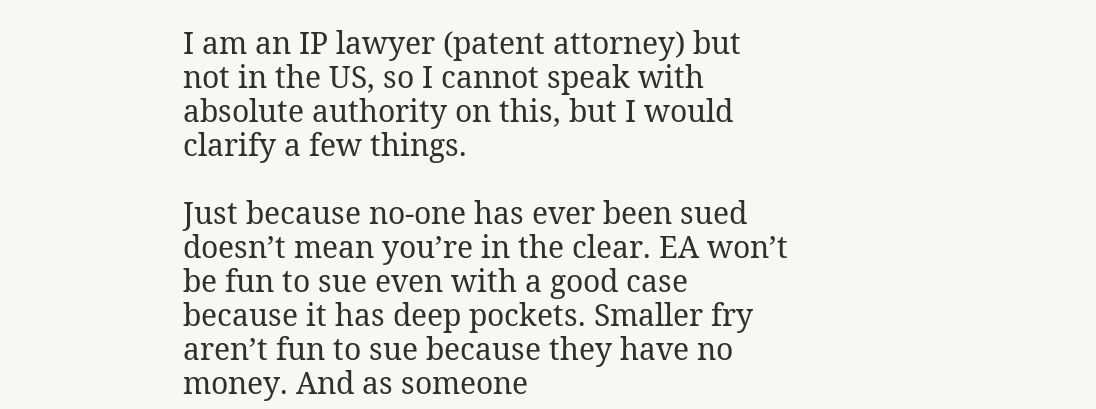I am an IP lawyer (patent attorney) but not in the US, so I cannot speak with absolute authority on this, but I would clarify a few things.

Just because no-one has ever been sued doesn’t mean you’re in the clear. EA won’t be fun to sue even with a good case because it has deep pockets. Smaller fry aren’t fun to sue because they have no money. And as someone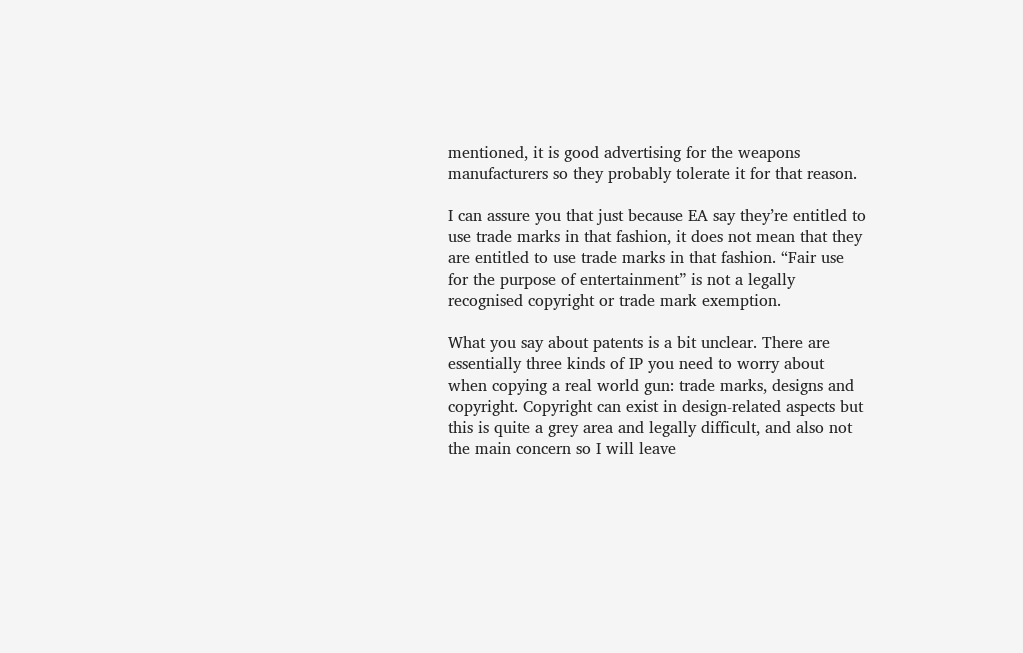mentioned, it is good advertising for the weapons manufacturers so they probably tolerate it for that reason.

I can assure you that just because EA say they’re entitled to use trade marks in that fashion, it does not mean that they are entitled to use trade marks in that fashion. “Fair use for the purpose of entertainment” is not a legally recognised copyright or trade mark exemption.

What you say about patents is a bit unclear. There are essentially three kinds of IP you need to worry about when copying a real world gun: trade marks, designs and copyright. Copyright can exist in design-related aspects but this is quite a grey area and legally difficult, and also not the main concern so I will leave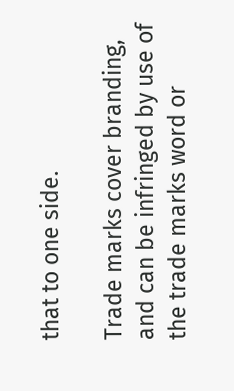that to one side.

Trade marks cover branding, and can be infringed by use of the trade marks word or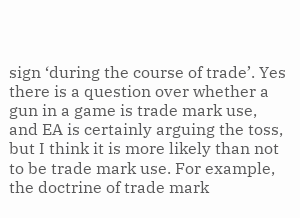sign ‘during the course of trade’. Yes there is a question over whether a gun in a game is trade mark use, and EA is certainly arguing the toss, but I think it is more likely than not to be trade mark use. For example, the doctrine of trade mark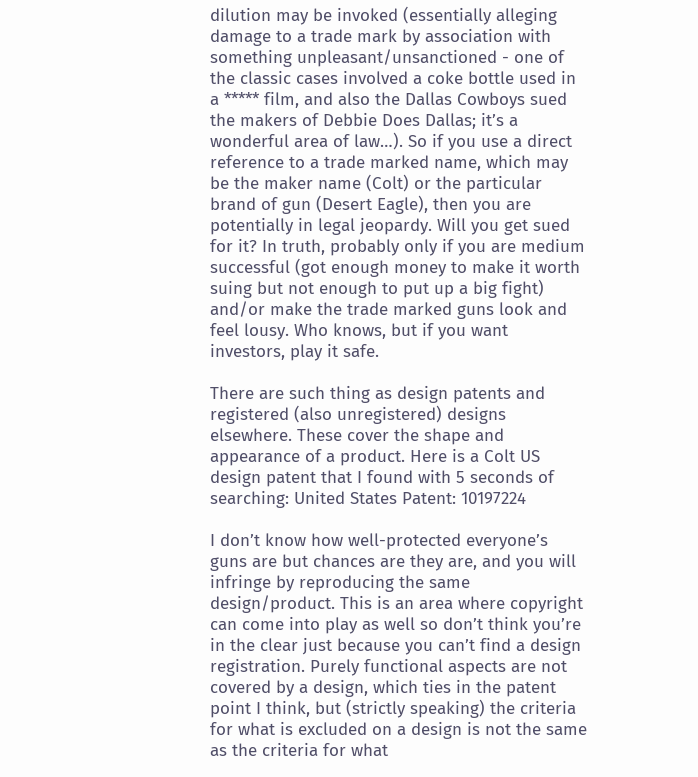dilution may be invoked (essentially alleging damage to a trade mark by association with something unpleasant/unsanctioned - one of the classic cases involved a coke bottle used in a ***** film, and also the Dallas Cowboys sued the makers of Debbie Does Dallas; it’s a wonderful area of law…). So if you use a direct reference to a trade marked name, which may be the maker name (Colt) or the particular brand of gun (Desert Eagle), then you are potentially in legal jeopardy. Will you get sued for it? In truth, probably only if you are medium successful (got enough money to make it worth suing but not enough to put up a big fight) and/or make the trade marked guns look and feel lousy. Who knows, but if you want investors, play it safe.

There are such thing as design patents and registered (also unregistered) designs elsewhere. These cover the shape and appearance of a product. Here is a Colt US design patent that I found with 5 seconds of searching: United States Patent: 10197224

I don’t know how well-protected everyone’s guns are but chances are they are, and you will infringe by reproducing the same design/product. This is an area where copyright can come into play as well so don’t think you’re in the clear just because you can’t find a design registration. Purely functional aspects are not covered by a design, which ties in the patent point I think, but (strictly speaking) the criteria for what is excluded on a design is not the same as the criteria for what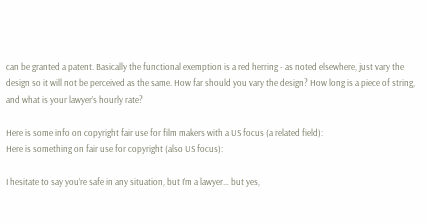can be granted a patent. Basically the functional exemption is a red herring - as noted elsewhere, just vary the design so it will not be perceived as the same. How far should you vary the design? How long is a piece of string, and what is your lawyer’s hourly rate?

Here is some info on copyright fair use for film makers with a US focus (a related field):
Here is something on fair use for copyright (also US focus):

I hesitate to say you’re safe in any situation, but I’m a lawyer… but yes,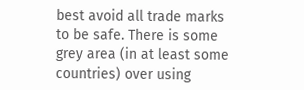best avoid all trade marks to be safe. There is some grey area (in at least some countries) over using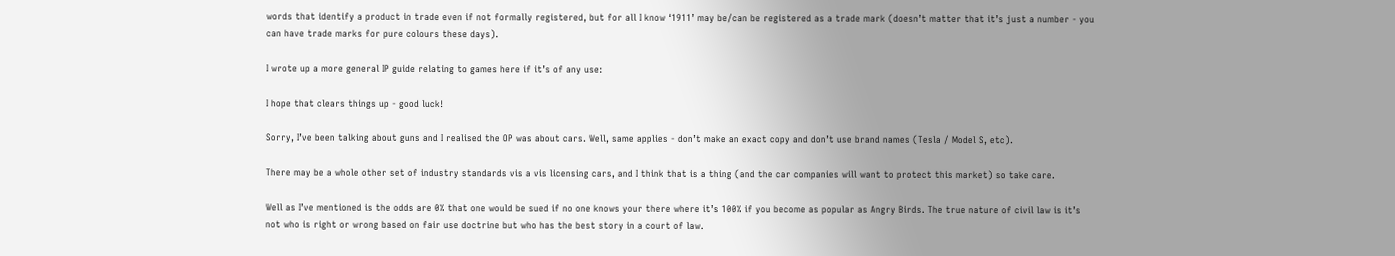words that identify a product in trade even if not formally registered, but for all I know ‘1911’ may be/can be registered as a trade mark (doesn’t matter that it’s just a number - you can have trade marks for pure colours these days).

I wrote up a more general IP guide relating to games here if it’s of any use:

I hope that clears things up - good luck!

Sorry, I’ve been talking about guns and I realised the OP was about cars. Well, same applies - don’t make an exact copy and don’t use brand names (Tesla / Model S, etc).

There may be a whole other set of industry standards vis a vis licensing cars, and I think that is a thing (and the car companies will want to protect this market) so take care.

Well as I’ve mentioned is the odds are 0% that one would be sued if no one knows your there where it’s 100% if you become as popular as Angry Birds. The true nature of civil law is it’s not who is right or wrong based on fair use doctrine but who has the best story in a court of law.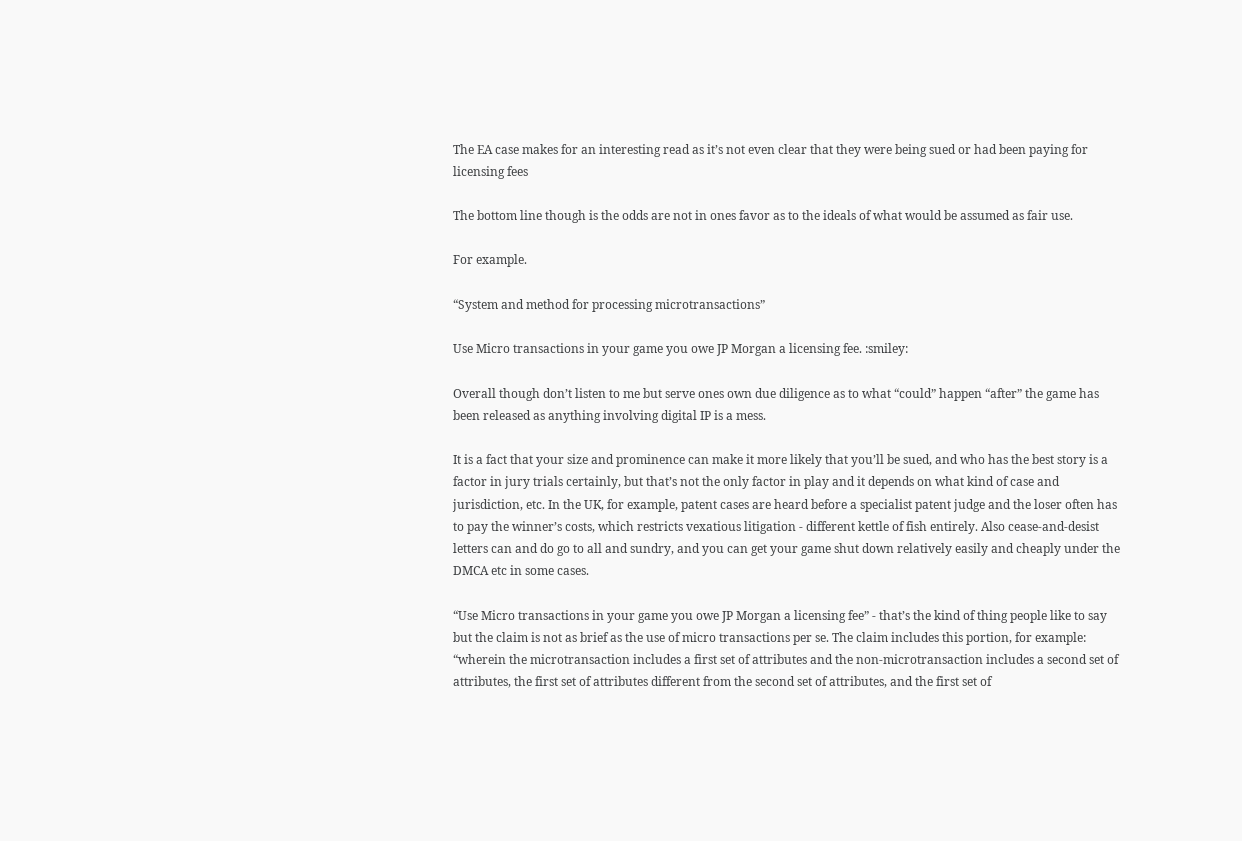The EA case makes for an interesting read as it’s not even clear that they were being sued or had been paying for licensing fees

The bottom line though is the odds are not in ones favor as to the ideals of what would be assumed as fair use.

For example.

“System and method for processing microtransactions”

Use Micro transactions in your game you owe JP Morgan a licensing fee. :smiley:

Overall though don’t listen to me but serve ones own due diligence as to what “could” happen “after” the game has been released as anything involving digital IP is a mess.

It is a fact that your size and prominence can make it more likely that you’ll be sued, and who has the best story is a factor in jury trials certainly, but that’s not the only factor in play and it depends on what kind of case and jurisdiction, etc. In the UK, for example, patent cases are heard before a specialist patent judge and the loser often has to pay the winner’s costs, which restricts vexatious litigation - different kettle of fish entirely. Also cease-and-desist letters can and do go to all and sundry, and you can get your game shut down relatively easily and cheaply under the DMCA etc in some cases.

“Use Micro transactions in your game you owe JP Morgan a licensing fee” - that’s the kind of thing people like to say but the claim is not as brief as the use of micro transactions per se. The claim includes this portion, for example: “wherein the microtransaction includes a first set of attributes and the non-microtransaction includes a second set of attributes, the first set of attributes different from the second set of attributes, and the first set of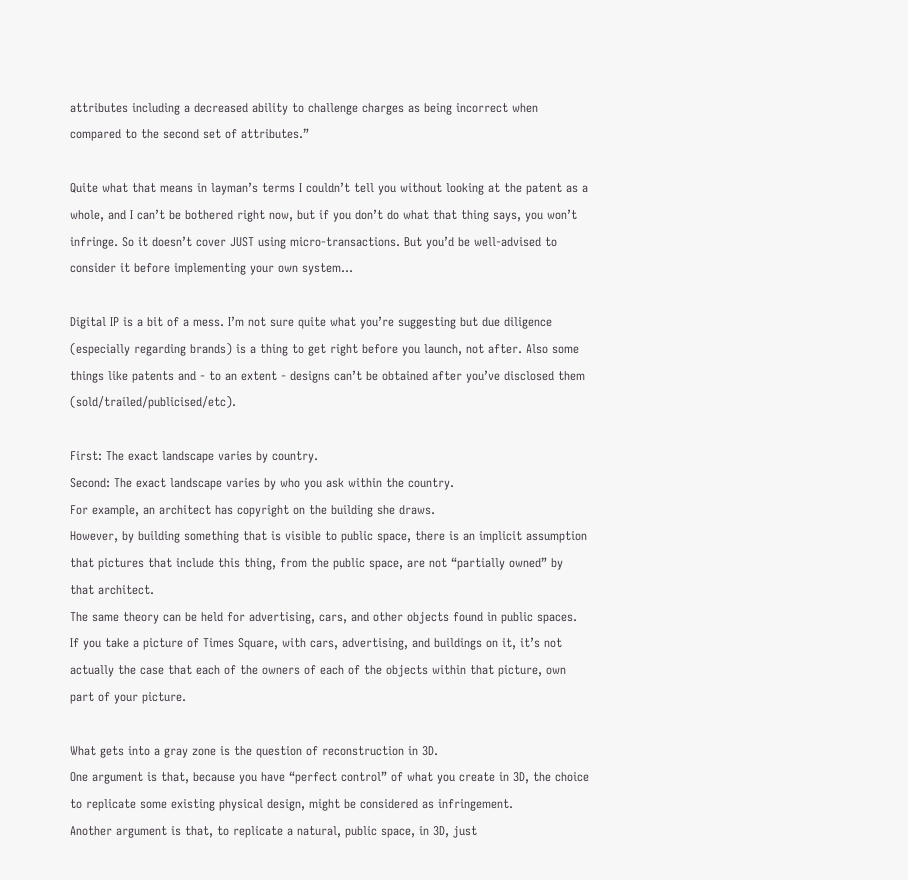attributes including a decreased ability to challenge charges as being incorrect when compared to the second set of attributes.”

Quite what that means in layman’s terms I couldn’t tell you without looking at the patent as a whole, and I can’t be bothered right now, but if you don’t do what that thing says, you won’t infringe. So it doesn’t cover JUST using micro-transactions. But you’d be well-advised to consider it before implementing your own system…

Digital IP is a bit of a mess. I’m not sure quite what you’re suggesting but due diligence (especially regarding brands) is a thing to get right before you launch, not after. Also some things like patents and - to an extent - designs can’t be obtained after you’ve disclosed them (sold/trailed/publicised/etc).

First: The exact landscape varies by country.
Second: The exact landscape varies by who you ask within the country.
For example, an architect has copyright on the building she draws.
However, by building something that is visible to public space, there is an implicit assumption that pictures that include this thing, from the public space, are not “partially owned” by that architect.
The same theory can be held for advertising, cars, and other objects found in public spaces.
If you take a picture of Times Square, with cars, advertising, and buildings on it, it’s not actually the case that each of the owners of each of the objects within that picture, own part of your picture.

What gets into a gray zone is the question of reconstruction in 3D.
One argument is that, because you have “perfect control” of what you create in 3D, the choice to replicate some existing physical design, might be considered as infringement.
Another argument is that, to replicate a natural, public space, in 3D, just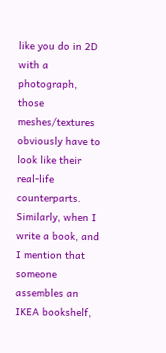like you do in 2D with a photograph, those meshes/textures obviously have to look like their real-life counterparts.
Similarly, when I write a book, and I mention that someone assembles an IKEA bookshelf,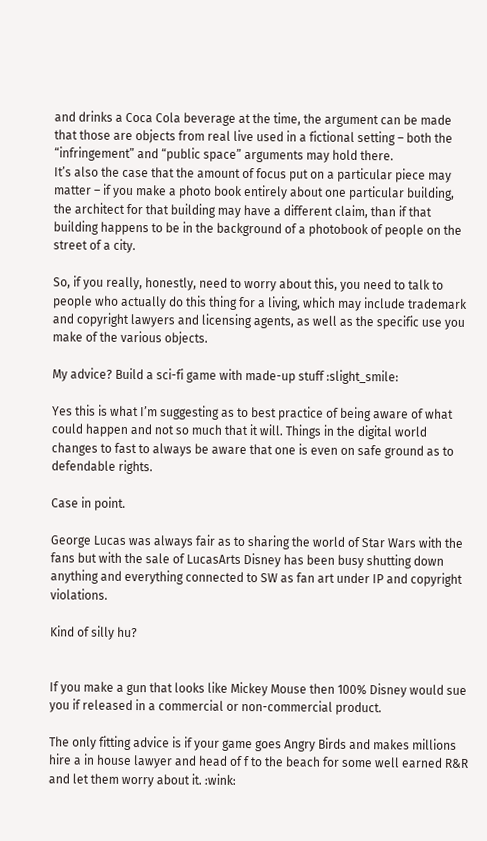and drinks a Coca Cola beverage at the time, the argument can be made that those are objects from real live used in a fictional setting – both the “infringement” and “public space” arguments may hold there.
It’s also the case that the amount of focus put on a particular piece may matter – if you make a photo book entirely about one particular building, the architect for that building may have a different claim, than if that building happens to be in the background of a photobook of people on the street of a city.

So, if you really, honestly, need to worry about this, you need to talk to people who actually do this thing for a living, which may include trademark and copyright lawyers and licensing agents, as well as the specific use you make of the various objects.

My advice? Build a sci-fi game with made-up stuff :slight_smile:

Yes this is what I’m suggesting as to best practice of being aware of what could happen and not so much that it will. Things in the digital world changes to fast to always be aware that one is even on safe ground as to defendable rights.

Case in point.

George Lucas was always fair as to sharing the world of Star Wars with the fans but with the sale of LucasArts Disney has been busy shutting down anything and everything connected to SW as fan art under IP and copyright violations.

Kind of silly hu?


If you make a gun that looks like Mickey Mouse then 100% Disney would sue you if released in a commercial or non-commercial product.

The only fitting advice is if your game goes Angry Birds and makes millions hire a in house lawyer and head of f to the beach for some well earned R&R and let them worry about it. :wink: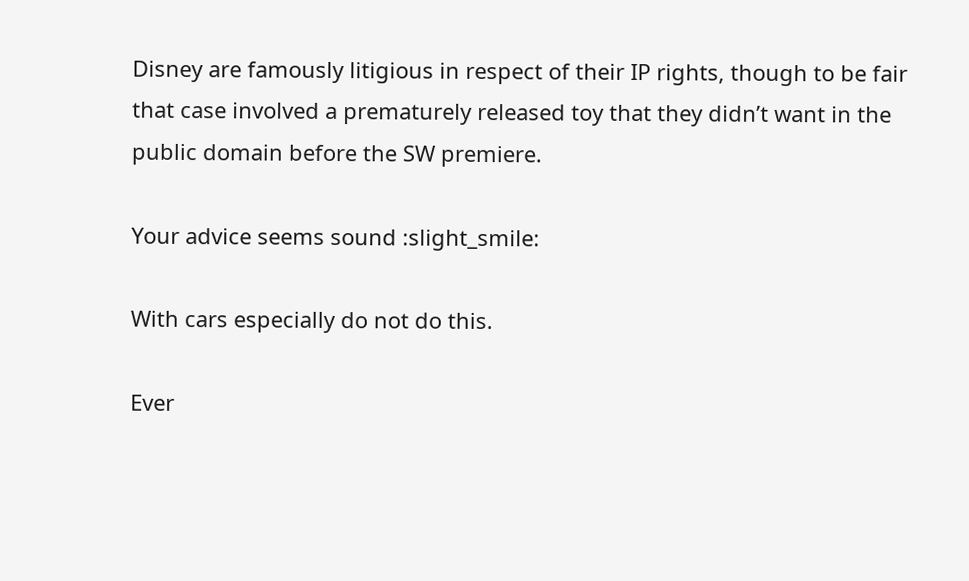Disney are famously litigious in respect of their IP rights, though to be fair that case involved a prematurely released toy that they didn’t want in the public domain before the SW premiere.

Your advice seems sound :slight_smile:

With cars especially do not do this.

Ever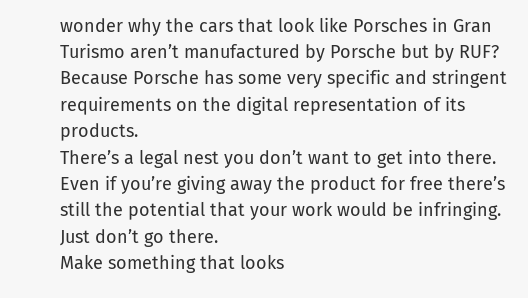wonder why the cars that look like Porsches in Gran Turismo aren’t manufactured by Porsche but by RUF? Because Porsche has some very specific and stringent requirements on the digital representation of its products.
There’s a legal nest you don’t want to get into there. Even if you’re giving away the product for free there’s still the potential that your work would be infringing. Just don’t go there.
Make something that looks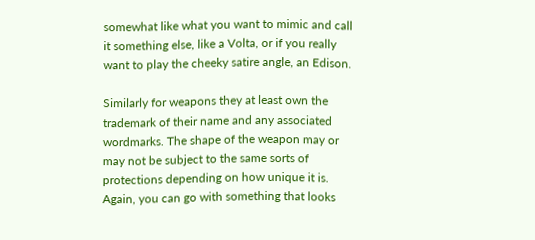somewhat like what you want to mimic and call it something else, like a Volta, or if you really want to play the cheeky satire angle, an Edison.

Similarly for weapons they at least own the trademark of their name and any associated wordmarks. The shape of the weapon may or may not be subject to the same sorts of protections depending on how unique it is. Again, you can go with something that looks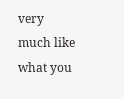very much like what you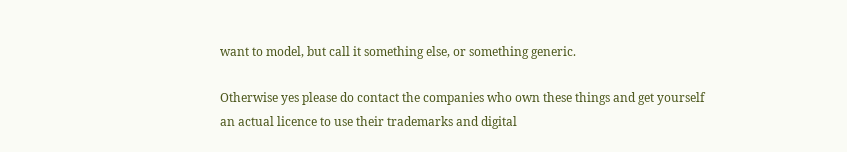want to model, but call it something else, or something generic.

Otherwise yes please do contact the companies who own these things and get yourself an actual licence to use their trademarks and digital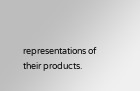representations of their products.